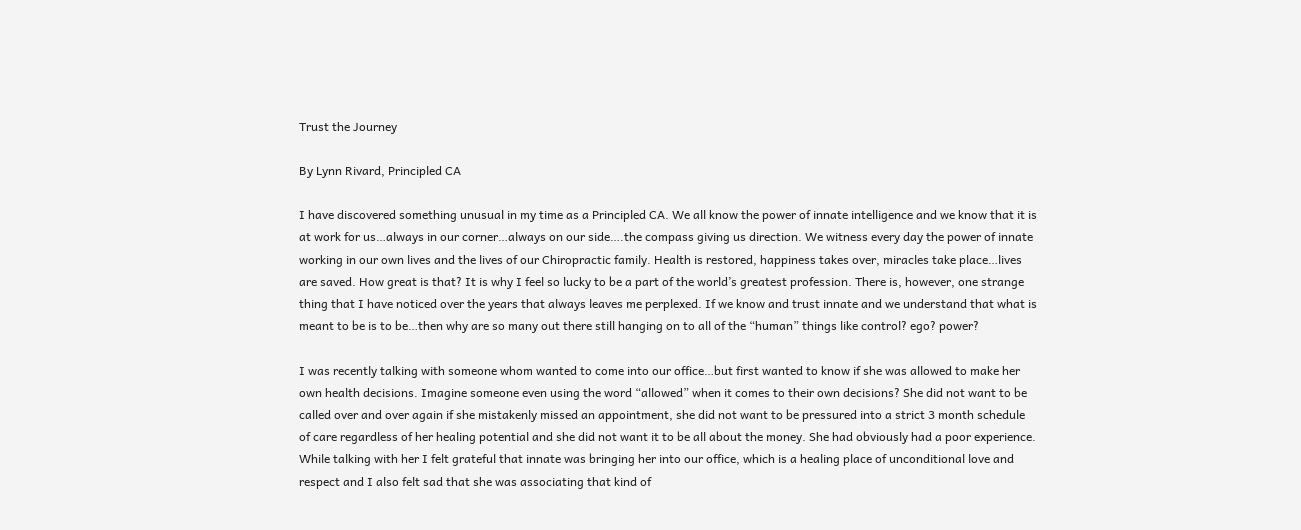Trust the Journey

By Lynn Rivard, Principled CA

I have discovered something unusual in my time as a Principled CA. We all know the power of innate intelligence and we know that it is at work for us…always in our corner…always on our side….the compass giving us direction. We witness every day the power of innate working in our own lives and the lives of our Chiropractic family. Health is restored, happiness takes over, miracles take place…lives are saved. How great is that? It is why I feel so lucky to be a part of the world’s greatest profession. There is, however, one strange thing that I have noticed over the years that always leaves me perplexed. If we know and trust innate and we understand that what is meant to be is to be…then why are so many out there still hanging on to all of the “human” things like control? ego? power?

I was recently talking with someone whom wanted to come into our office…but first wanted to know if she was allowed to make her own health decisions. Imagine someone even using the word “allowed” when it comes to their own decisions? She did not want to be called over and over again if she mistakenly missed an appointment, she did not want to be pressured into a strict 3 month schedule of care regardless of her healing potential and she did not want it to be all about the money. She had obviously had a poor experience. While talking with her I felt grateful that innate was bringing her into our office, which is a healing place of unconditional love and respect and I also felt sad that she was associating that kind of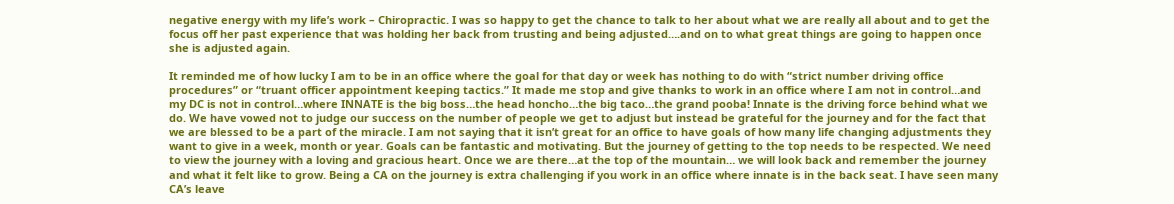negative energy with my life’s work – Chiropractic. I was so happy to get the chance to talk to her about what we are really all about and to get the focus off her past experience that was holding her back from trusting and being adjusted….and on to what great things are going to happen once she is adjusted again.

It reminded me of how lucky I am to be in an office where the goal for that day or week has nothing to do with “strict number driving office procedures” or “truant officer appointment keeping tactics.” It made me stop and give thanks to work in an office where I am not in control…and my DC is not in control…where INNATE is the big boss…the head honcho…the big taco…the grand pooba! Innate is the driving force behind what we do. We have vowed not to judge our success on the number of people we get to adjust but instead be grateful for the journey and for the fact that we are blessed to be a part of the miracle. I am not saying that it isn’t great for an office to have goals of how many life changing adjustments they want to give in a week, month or year. Goals can be fantastic and motivating. But the journey of getting to the top needs to be respected. We need to view the journey with a loving and gracious heart. Once we are there…at the top of the mountain… we will look back and remember the journey and what it felt like to grow. Being a CA on the journey is extra challenging if you work in an office where innate is in the back seat. I have seen many CA’s leave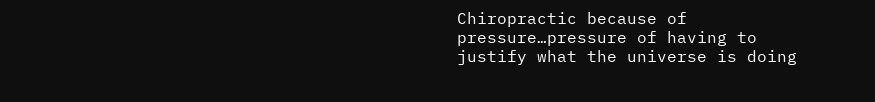Chiropractic because of pressure…pressure of having to justify what the universe is doing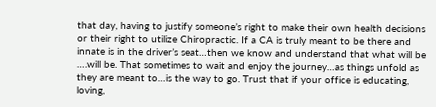that day, having to justify someone’s right to make their own health decisions or their right to utilize Chiropractic. If a CA is truly meant to be there and innate is in the driver’s seat…then we know and understand that what will be ….will be. That sometimes to wait and enjoy the journey…as things unfold as they are meant to…is the way to go. Trust that if your office is educating, loving,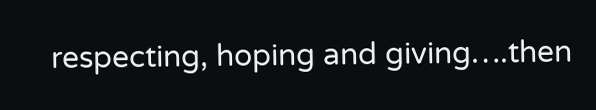respecting, hoping and giving….then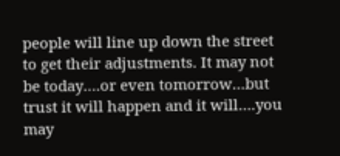people will line up down the street to get their adjustments. It may not be today….or even tomorrow…but trust it will happen and it will….you may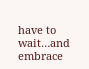have to wait…and embrace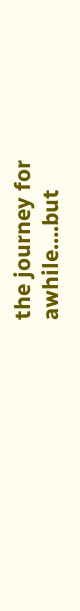the journey for awhile….but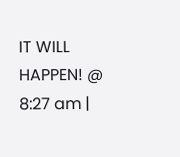IT WILL HAPPEN! @ 8:27 am |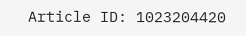Article ID: 1023204420